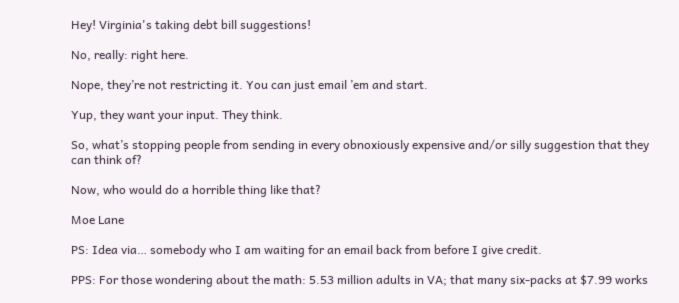Hey! Virginia's taking debt bill suggestions!

No, really: right here.

Nope, they’re not restricting it. You can just email ’em and start.

Yup, they want your input. They think.

So, what’s stopping people from sending in every obnoxiously expensive and/or silly suggestion that they can think of?

Now, who would do a horrible thing like that?

Moe Lane

PS: Idea via… somebody who I am waiting for an email back from before I give credit.

PPS: For those wondering about the math: 5.53 million adults in VA; that many six-packs at $7.99 works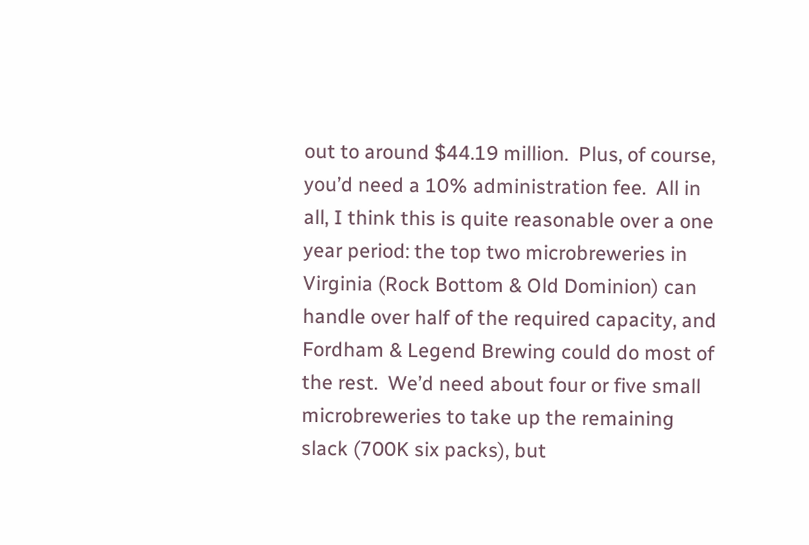out to around $44.19 million.  Plus, of course, you’d need a 10% administration fee.  All in all, I think this is quite reasonable over a one year period: the top two microbreweries in Virginia (Rock Bottom & Old Dominion) can handle over half of the required capacity, and Fordham & Legend Brewing could do most of the rest.  We’d need about four or five small microbreweries to take up the remaining slack (700K six packs), but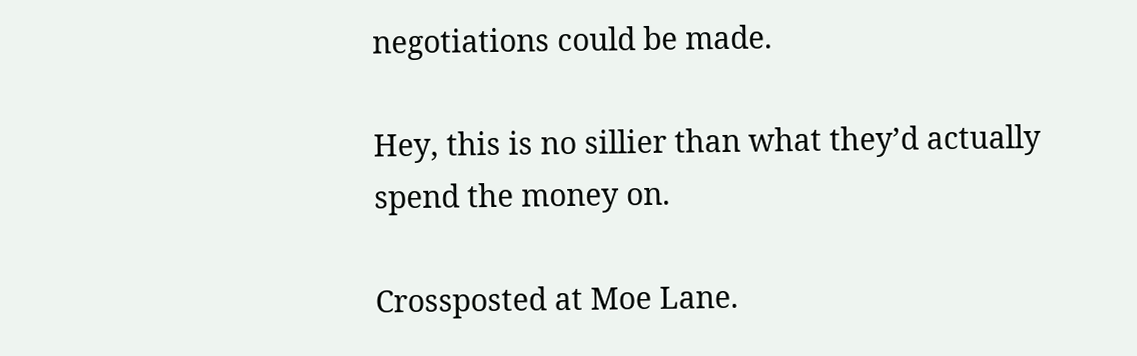negotiations could be made.

Hey, this is no sillier than what they’d actually spend the money on.

Crossposted at Moe Lane.